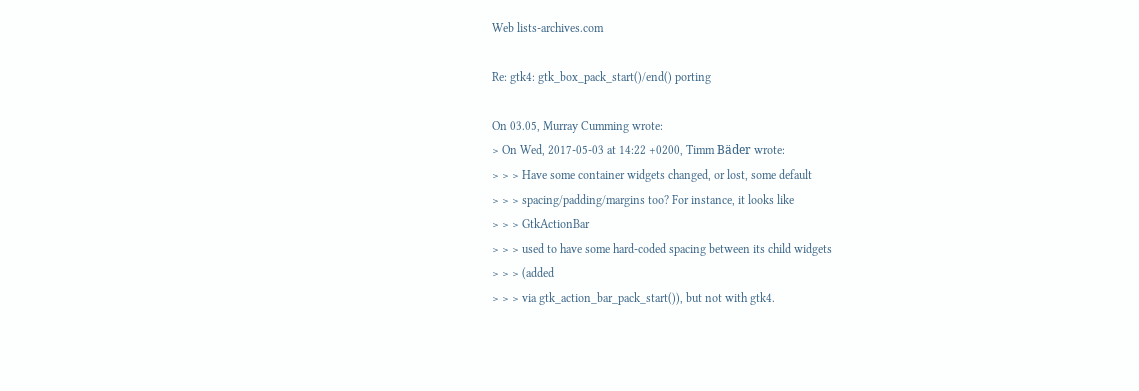Web lists-archives.com

Re: gtk4: gtk_box_pack_start()/end() porting

On 03.05, Murray Cumming wrote:
> On Wed, 2017-05-03 at 14:22 +0200, Timm Bäder wrote:
> > > Have some container widgets changed, or lost, some default
> > > spacing/padding/margins too? For instance, it looks like
> > > GtkActionBar
> > > used to have some hard-coded spacing between its child widgets
> > > (added
> > > via gtk_action_bar_pack_start()), but not with gtk4.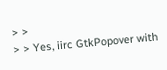> >
> > Yes, iirc GtkPopover with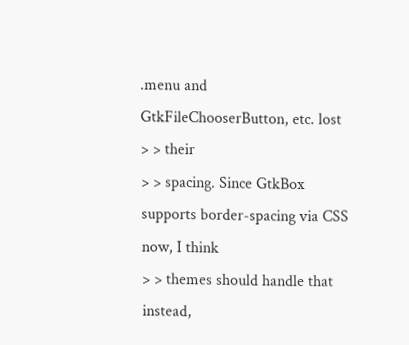.menu and GtkFileChooserButton, etc. lost
> > their
> > spacing. Since GtkBox supports border-spacing via CSS now, I think
> > themes should handle that instead,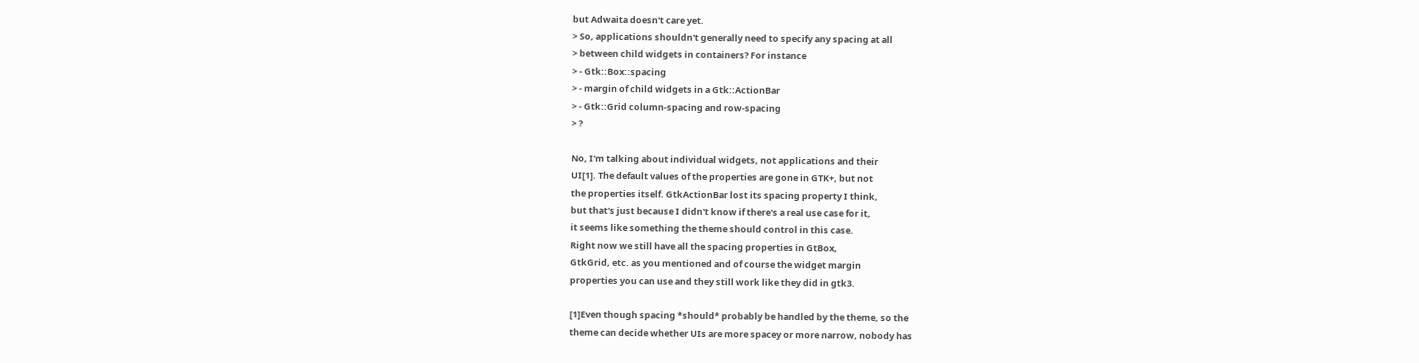but Adwaita doesn't care yet.
> So, applications shouldn't generally need to specify any spacing at all
> between child widgets in containers? For instance
> - Gtk::Box::spacing
> - margin of child widgets in a Gtk::ActionBar
> - Gtk::Grid column-spacing and row-spacing
> ?

No, I'm talking about individual widgets, not applications and their
UI[1]. The default values of the properties are gone in GTK+, but not
the properties itself. GtkActionBar lost its spacing property I think,
but that's just because I didn't know if there's a real use case for it,
it seems like something the theme should control in this case.
Right now we still have all the spacing properties in GtBox,
GtkGrid, etc. as you mentioned and of course the widget margin
properties you can use and they still work like they did in gtk3.

[1]Even though spacing *should* probably be handled by the theme, so the
theme can decide whether UIs are more spacey or more narrow, nobody has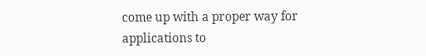come up with a proper way for applications to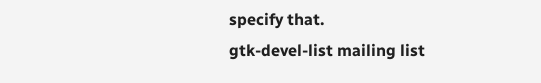specify that.
gtk-devel-list mailing list